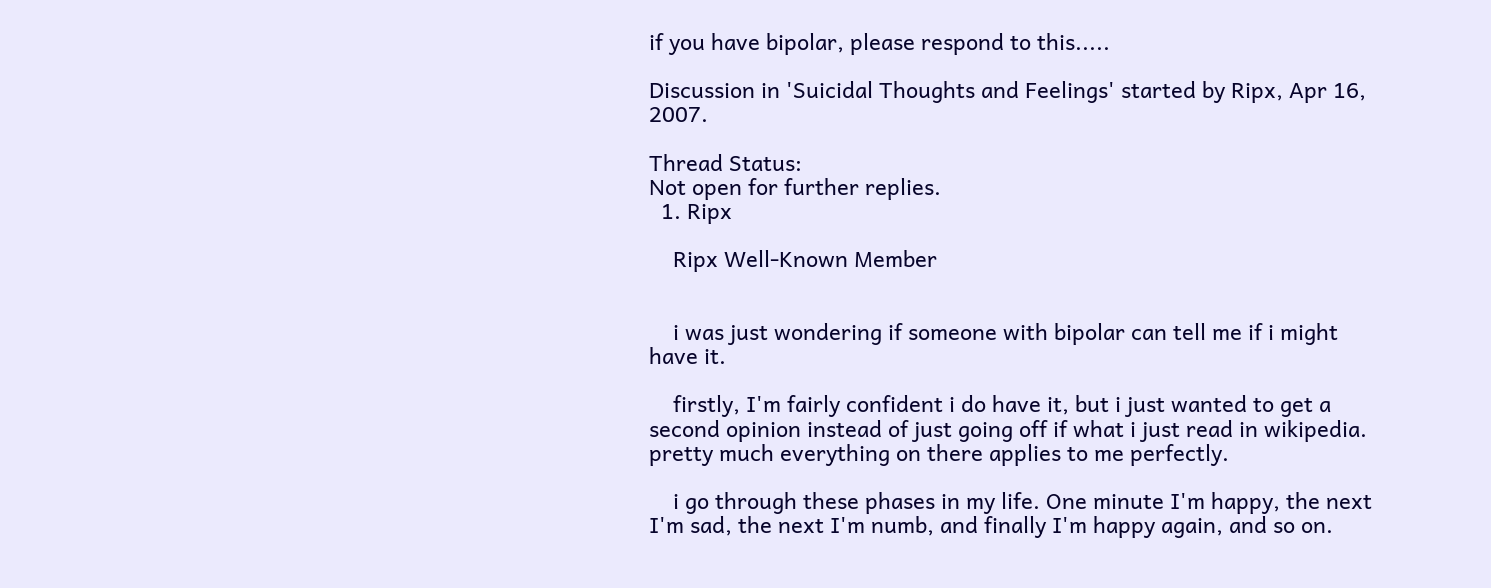if you have bipolar, please respond to this.....

Discussion in 'Suicidal Thoughts and Feelings' started by Ripx, Apr 16, 2007.

Thread Status:
Not open for further replies.
  1. Ripx

    Ripx Well-Known Member


    i was just wondering if someone with bipolar can tell me if i might have it.

    firstly, I'm fairly confident i do have it, but i just wanted to get a second opinion instead of just going off if what i just read in wikipedia. pretty much everything on there applies to me perfectly.

    i go through these phases in my life. One minute I'm happy, the next I'm sad, the next I'm numb, and finally I'm happy again, and so on.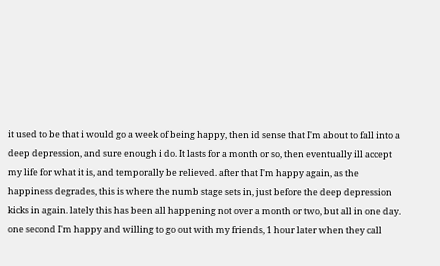it used to be that i would go a week of being happy, then id sense that I'm about to fall into a deep depression, and sure enough i do. It lasts for a month or so, then eventually ill accept my life for what it is, and temporally be relieved. after that I'm happy again, as the happiness degrades, this is where the numb stage sets in, just before the deep depression kicks in again. lately this has been all happening not over a month or two, but all in one day. one second I'm happy and willing to go out with my friends, 1 hour later when they call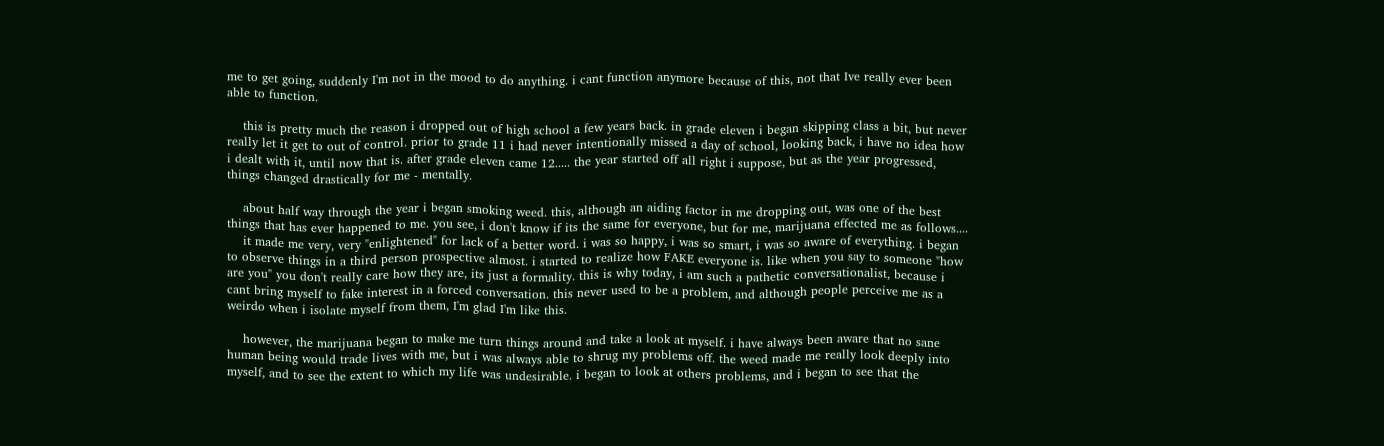me to get going, suddenly I'm not in the mood to do anything. i cant function anymore because of this, not that Ive really ever been able to function.

    this is pretty much the reason i dropped out of high school a few years back. in grade eleven i began skipping class a bit, but never really let it get to out of control. prior to grade 11 i had never intentionally missed a day of school, looking back, i have no idea how i dealt with it, until now that is. after grade eleven came 12..... the year started off all right i suppose, but as the year progressed, things changed drastically for me - mentally.

    about half way through the year i began smoking weed. this, although an aiding factor in me dropping out, was one of the best things that has ever happened to me. you see, i don't know if its the same for everyone, but for me, marijuana effected me as follows....
    it made me very, very "enlightened" for lack of a better word. i was so happy, i was so smart, i was so aware of everything. i began to observe things in a third person prospective almost. i started to realize how FAKE everyone is. like when you say to someone "how are you" you don't really care how they are, its just a formality. this is why today, i am such a pathetic conversationalist, because i cant bring myself to fake interest in a forced conversation. this never used to be a problem, and although people perceive me as a weirdo when i isolate myself from them, I'm glad I'm like this.

    however, the marijuana began to make me turn things around and take a look at myself. i have always been aware that no sane human being would trade lives with me, but i was always able to shrug my problems off. the weed made me really look deeply into myself, and to see the extent to which my life was undesirable. i began to look at others problems, and i began to see that the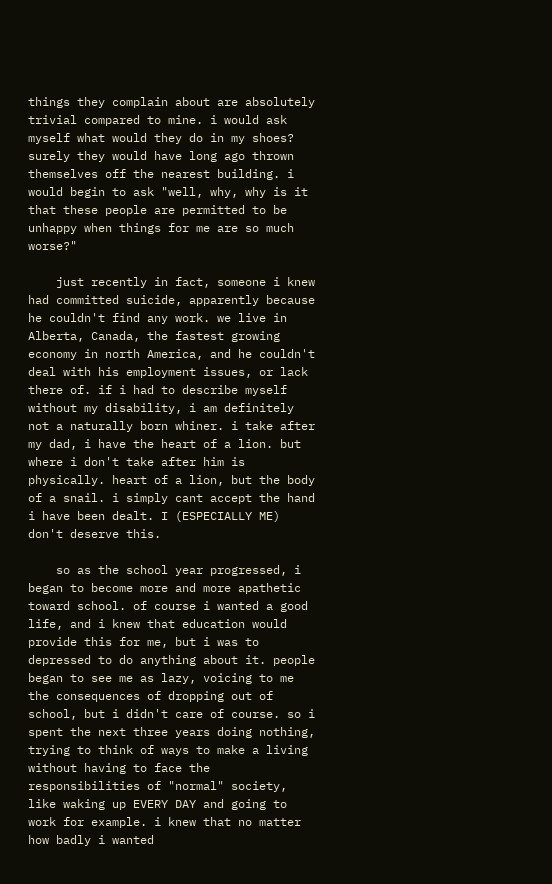things they complain about are absolutely trivial compared to mine. i would ask myself what would they do in my shoes? surely they would have long ago thrown themselves off the nearest building. i would begin to ask "well, why, why is it that these people are permitted to be unhappy when things for me are so much worse?"

    just recently in fact, someone i knew had committed suicide, apparently because he couldn't find any work. we live in Alberta, Canada, the fastest growing economy in north America, and he couldn't deal with his employment issues, or lack there of. if i had to describe myself without my disability, i am definitely not a naturally born whiner. i take after my dad, i have the heart of a lion. but where i don't take after him is physically. heart of a lion, but the body of a snail. i simply cant accept the hand i have been dealt. I (ESPECIALLY ME) don't deserve this.

    so as the school year progressed, i began to become more and more apathetic toward school. of course i wanted a good life, and i knew that education would provide this for me, but i was to depressed to do anything about it. people began to see me as lazy, voicing to me the consequences of dropping out of school, but i didn't care of course. so i spent the next three years doing nothing, trying to think of ways to make a living without having to face the responsibilities of "normal" society, like waking up EVERY DAY and going to work for example. i knew that no matter how badly i wanted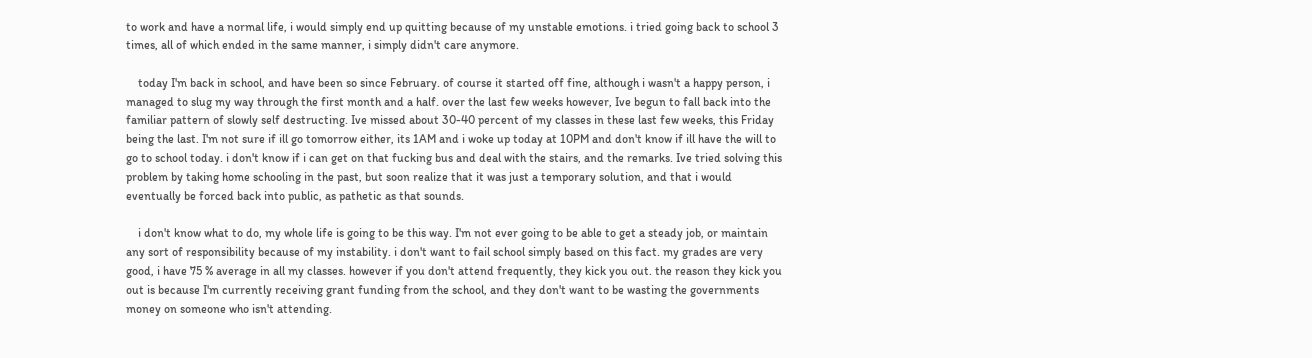to work and have a normal life, i would simply end up quitting because of my unstable emotions. i tried going back to school 3 times, all of which ended in the same manner, i simply didn't care anymore.

    today I'm back in school, and have been so since February. of course it started off fine, although i wasn't a happy person, i managed to slug my way through the first month and a half. over the last few weeks however, Ive begun to fall back into the familiar pattern of slowly self destructing. Ive missed about 30-40 percent of my classes in these last few weeks, this Friday being the last. I'm not sure if ill go tomorrow either, its 1AM and i woke up today at 10PM and don't know if ill have the will to go to school today. i don't know if i can get on that fucking bus and deal with the stairs, and the remarks. Ive tried solving this problem by taking home schooling in the past, but soon realize that it was just a temporary solution, and that i would eventually be forced back into public, as pathetic as that sounds.

    i don't know what to do, my whole life is going to be this way. I'm not ever going to be able to get a steady job, or maintain any sort of responsibility because of my instability. i don't want to fail school simply based on this fact. my grades are very good, i have 75 % average in all my classes. however if you don't attend frequently, they kick you out. the reason they kick you out is because I'm currently receiving grant funding from the school, and they don't want to be wasting the governments money on someone who isn't attending.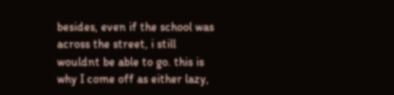besides, even if the school was across the street, i still wouldnt be able to go. this is why I come off as either lazy,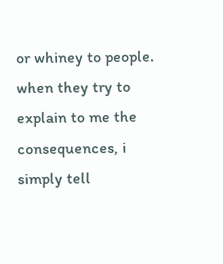or whiney to people. when they try to explain to me the consequences, i simply tell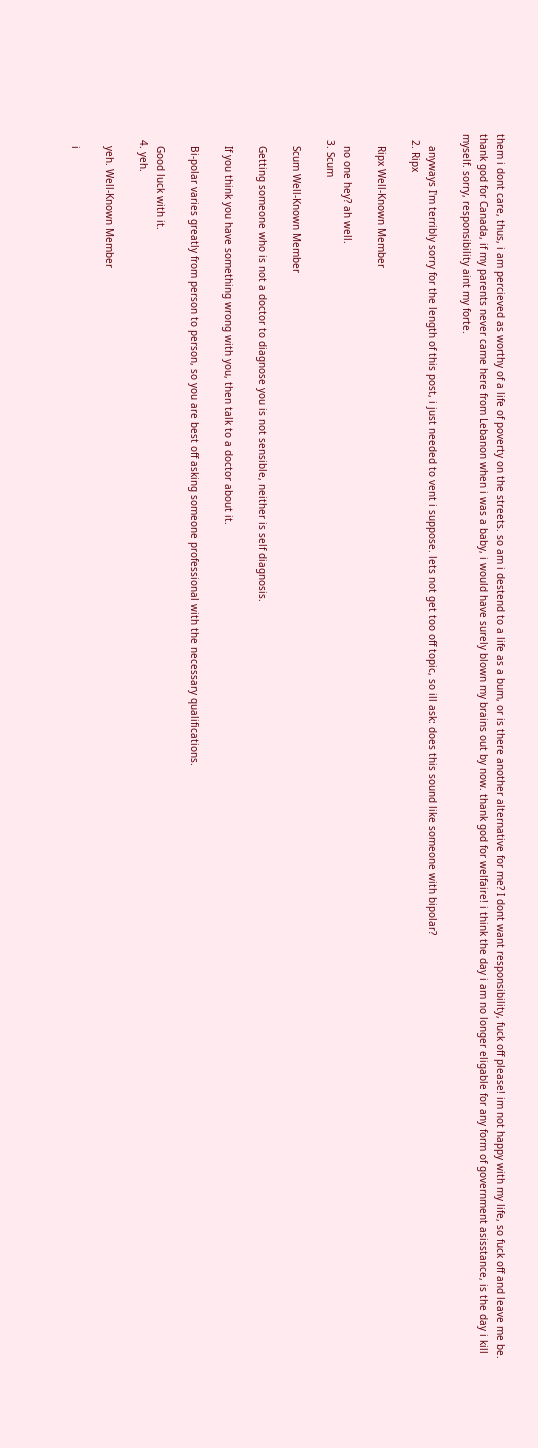them i dont care, thus, i am percieved as worthy of a life of poverty on the streets. so am i destend to a life as a bum, or is there another alternative for me? I dont want responsibility, fuck off please! im not happy with my life, so fuck off and leave me be. thank god for Canada, if my parents never came here from Lebanon when i was a baby, i would have surely blown my brains out by now. thank god for welfaire! i think the day i am no longer eligable for any form of government asisstance, is the day i kill myself. sorry, responsibility aint my forte.

    anyways I'm terribly sorry for the length of this post, i just needed to vent i suppose. lets not get too off topic, so ill ask: does this sound like someone with bipolar?
  2. Ripx

    Ripx Well-Known Member

    no one hey? ah well.
  3. Scum

    Scum Well-Known Member

    Getting someone who is not a doctor to diagnose you is not sensible, neither is self diagnosis.

    If you think you have something wrong with you, then talk to a doctor about it.

    Bi-polar varies greatly from person to person, so you are best off asking someone professional with the necessary qualifications.

    Good luck with it.
  4. yeh.

    yeh. Well-Known Member

    i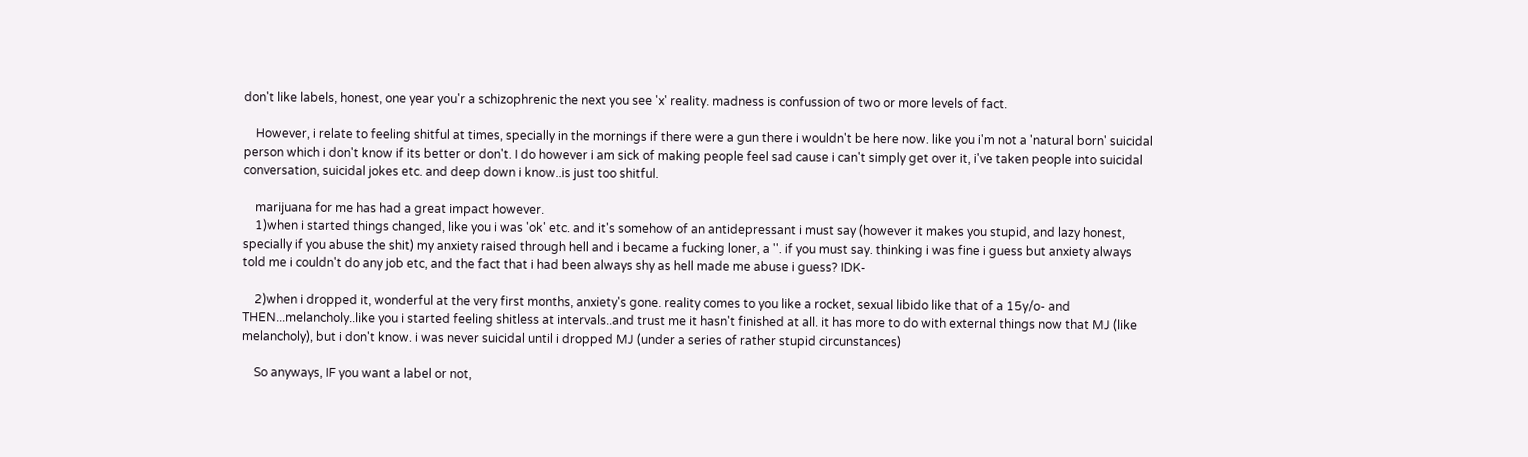don't like labels, honest, one year you'r a schizophrenic the next you see 'x' reality. madness is confussion of two or more levels of fact.

    However, i relate to feeling shitful at times, specially in the mornings if there were a gun there i wouldn't be here now. like you i'm not a 'natural born' suicidal person which i don't know if its better or don't. I do however i am sick of making people feel sad cause i can't simply get over it, i've taken people into suicidal conversation, suicidal jokes etc. and deep down i know..is just too shitful.

    marijuana for me has had a great impact however.
    1)when i started things changed, like you i was 'ok' etc. and it's somehow of an antidepressant i must say (however it makes you stupid, and lazy honest, specially if you abuse the shit) my anxiety raised through hell and i became a fucking loner, a ''. if you must say. thinking i was fine i guess but anxiety always told me i couldn't do any job etc, and the fact that i had been always shy as hell made me abuse i guess? IDK-

    2)when i dropped it, wonderful at the very first months, anxiety's gone. reality comes to you like a rocket, sexual libido like that of a 15y/o- and THEN...melancholy..like you i started feeling shitless at intervals..and trust me it hasn't finished at all. it has more to do with external things now that MJ (like melancholy), but i don't know. i was never suicidal until i dropped MJ (under a series of rather stupid circunstances)

    So anyways, IF you want a label or not,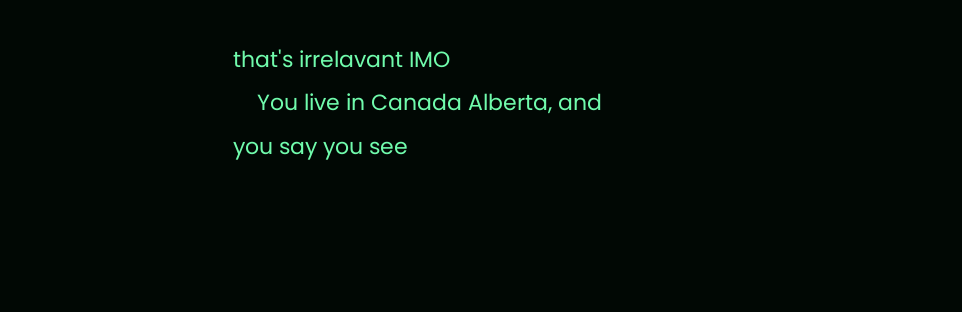that's irrelavant IMO
    You live in Canada Alberta, and you say you see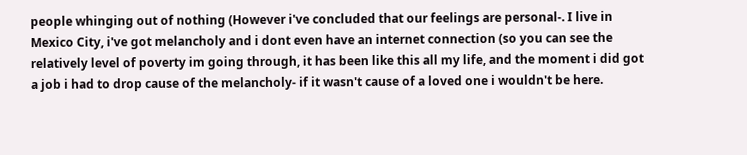people whinging out of nothing (However i've concluded that our feelings are personal-. I live in Mexico City, i've got melancholy and i dont even have an internet connection (so you can see the relatively level of poverty im going through, it has been like this all my life, and the moment i did got a job i had to drop cause of the melancholy- if it wasn't cause of a loved one i wouldn't be here.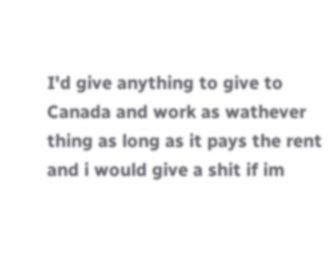I'd give anything to give to Canada and work as wathever thing as long as it pays the rent and i would give a shit if im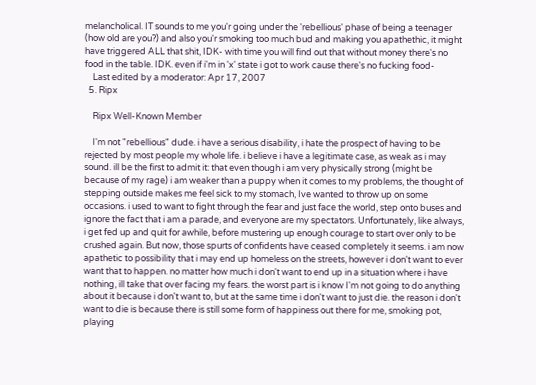melancholical. IT sounds to me you'r going under the 'rebellious' phase of being a teenager (how old are you?) and also you'r smoking too much bud and making you apathethic, it might have triggered ALL that shit, IDK- with time you will find out that without money there's no food in the table. IDK. even if i'm in 'x' state i got to work cause there's no fucking food-
    Last edited by a moderator: Apr 17, 2007
  5. Ripx

    Ripx Well-Known Member

    I'm not "rebellious" dude. i have a serious disability, i hate the prospect of having to be rejected by most people my whole life. i believe i have a legitimate case, as weak as i may sound. ill be the first to admit it: that even though i am very physically strong (might be because of my rage) i am weaker than a puppy when it comes to my problems, the thought of stepping outside makes me feel sick to my stomach, Ive wanted to throw up on some occasions. i used to want to fight through the fear and just face the world, step onto buses and ignore the fact that i am a parade, and everyone are my spectators. Unfortunately, like always, i get fed up and quit for awhile, before mustering up enough courage to start over only to be crushed again. But now, those spurts of confidents have ceased completely it seems. i am now apathetic to possibility that i may end up homeless on the streets, however i don't want to ever want that to happen. no matter how much i don't want to end up in a situation where i have nothing, ill take that over facing my fears. the worst part is i know I'm not going to do anything about it because i don't want to, but at the same time i don't want to just die. the reason i don't want to die is because there is still some form of happiness out there for me, smoking pot, playing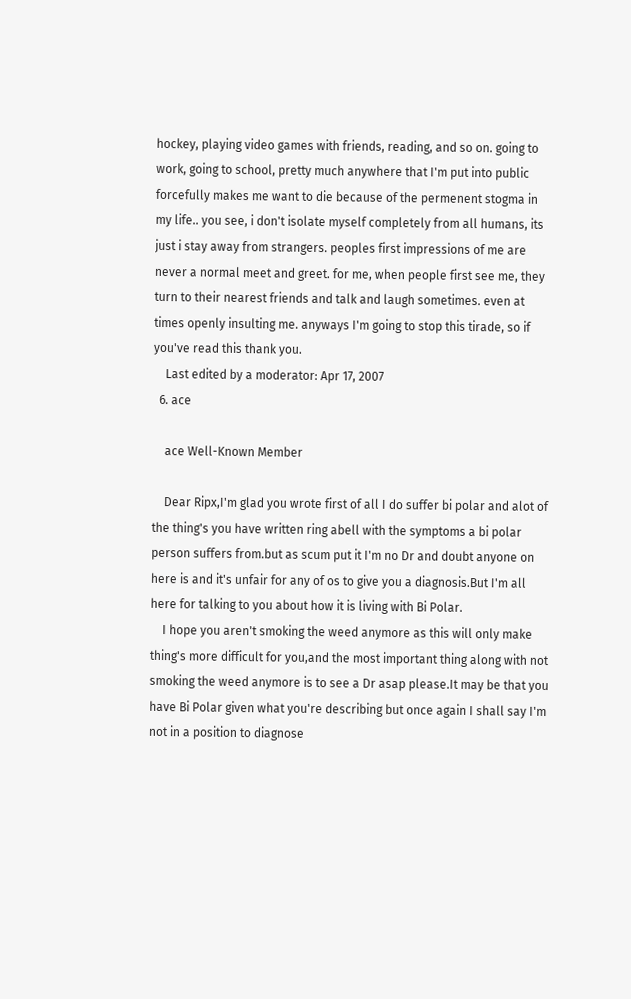hockey, playing video games with friends, reading, and so on. going to work, going to school, pretty much anywhere that I'm put into public forcefully makes me want to die because of the permenent stogma in my life.. you see, i don't isolate myself completely from all humans, its just i stay away from strangers. peoples first impressions of me are never a normal meet and greet. for me, when people first see me, they turn to their nearest friends and talk and laugh sometimes. even at times openly insulting me. anyways I'm going to stop this tirade, so if you've read this thank you.
    Last edited by a moderator: Apr 17, 2007
  6. ace

    ace Well-Known Member

    Dear Ripx,I'm glad you wrote first of all I do suffer bi polar and alot of the thing's you have written ring abell with the symptoms a bi polar person suffers from.but as scum put it I'm no Dr and doubt anyone on here is and it's unfair for any of os to give you a diagnosis.But I'm all here for talking to you about how it is living with Bi Polar.
    I hope you aren't smoking the weed anymore as this will only make thing's more difficult for you,and the most important thing along with not smoking the weed anymore is to see a Dr asap please.It may be that you have Bi Polar given what you're describing but once again I shall say I'm not in a position to diagnose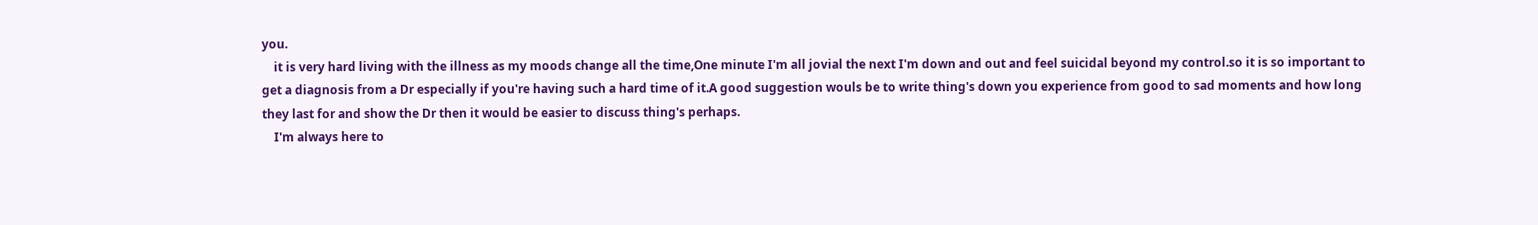you.
    it is very hard living with the illness as my moods change all the time,One minute I'm all jovial the next I'm down and out and feel suicidal beyond my control.so it is so important to get a diagnosis from a Dr especially if you're having such a hard time of it.A good suggestion wouls be to write thing's down you experience from good to sad moments and how long they last for and show the Dr then it would be easier to discuss thing's perhaps.
    I'm always here to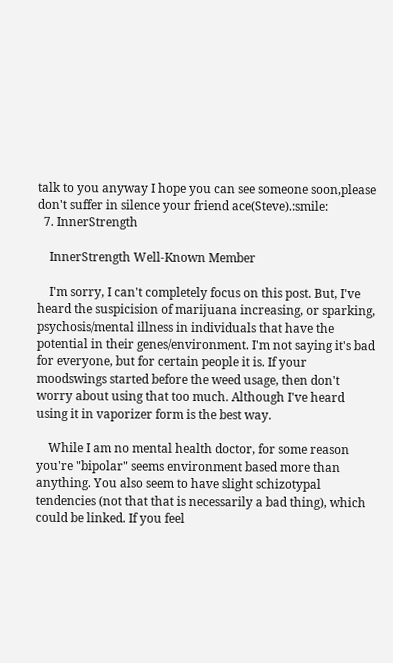talk to you anyway I hope you can see someone soon,please don't suffer in silence your friend ace(Steve).:smile:
  7. InnerStrength

    InnerStrength Well-Known Member

    I'm sorry, I can't completely focus on this post. But, I've heard the suspicision of marijuana increasing, or sparking, psychosis/mental illness in individuals that have the potential in their genes/environment. I'm not saying it's bad for everyone, but for certain people it is. If your moodswings started before the weed usage, then don't worry about using that too much. Although I've heard using it in vaporizer form is the best way.

    While I am no mental health doctor, for some reason you're "bipolar" seems environment based more than anything. You also seem to have slight schizotypal tendencies (not that that is necessarily a bad thing), which could be linked. If you feel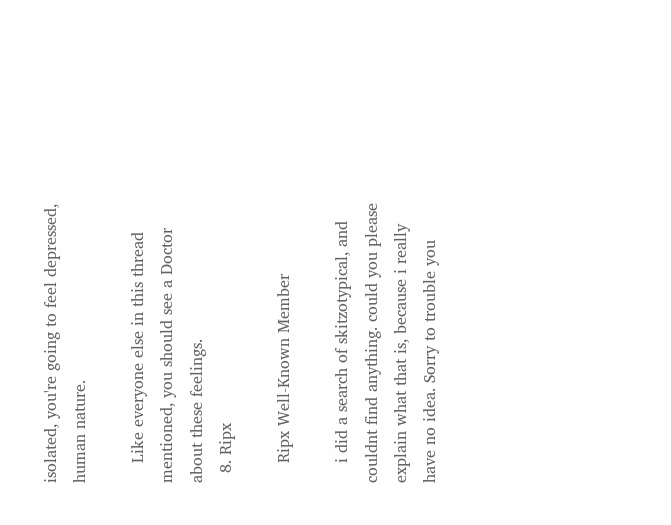isolated, you're going to feel depressed, human nature.

    Like everyone else in this thread mentioned, you should see a Doctor about these feelings.
  8. Ripx

    Ripx Well-Known Member

    i did a search of skitzotypical, and couldnt find anything. could you please explain what that is, because i really have no idea. Sorry to trouble you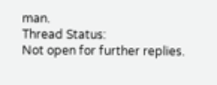man.
Thread Status:
Not open for further replies.